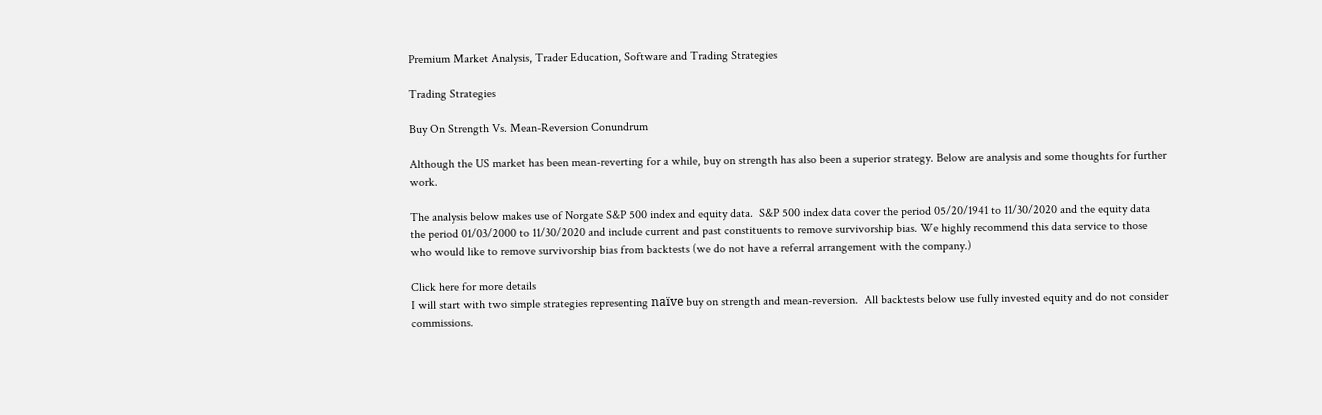Premium Market Analysis, Trader Education, Software and Trading Strategies

Trading Strategies

Buy On Strength Vs. Mean-Reversion Conundrum

Although the US market has been mean-reverting for a while, buy on strength has also been a superior strategy. Below are analysis and some thoughts for further work.

The analysis below makes use of Norgate S&P 500 index and equity data.  S&P 500 index data cover the period 05/20/1941 to 11/30/2020 and the equity data the period 01/03/2000 to 11/30/2020 and include current and past constituents to remove survivorship bias. We highly recommend this data service to those who would like to remove survivorship bias from backtests (we do not have a referral arrangement with the company.)

Click here for more details
I will start with two simple strategies representing naïve buy on strength and mean-reversion.  All backtests below use fully invested equity and do not consider commissions.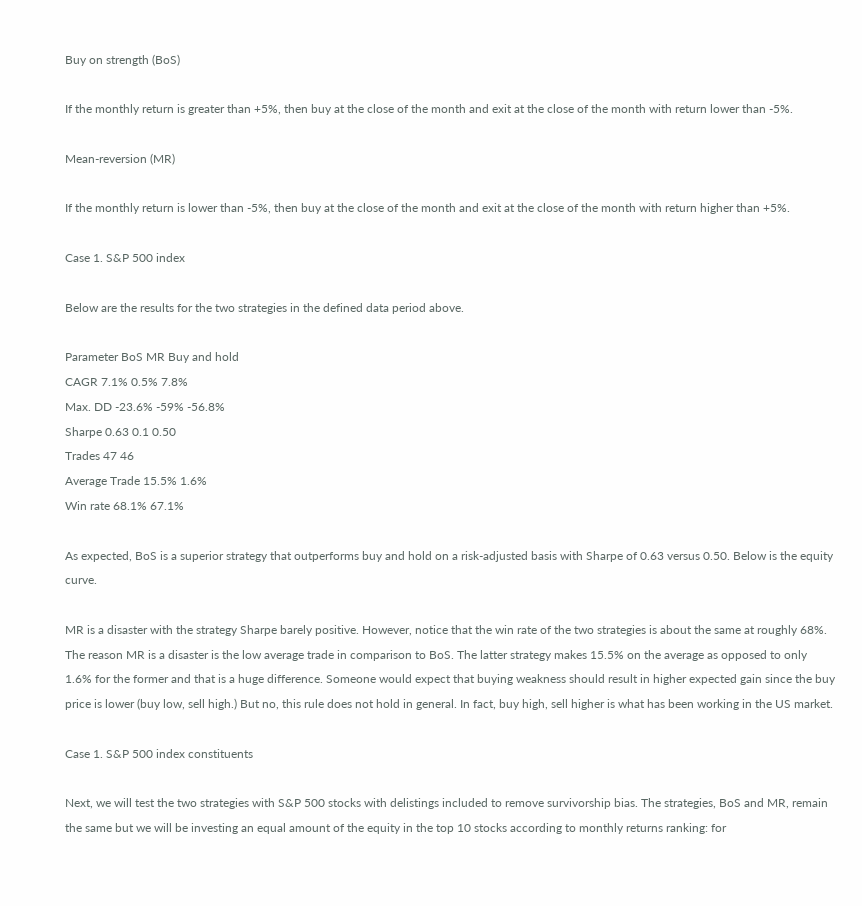Buy on strength (BoS)

If the monthly return is greater than +5%, then buy at the close of the month and exit at the close of the month with return lower than -5%.

Mean-reversion (MR)

If the monthly return is lower than -5%, then buy at the close of the month and exit at the close of the month with return higher than +5%.

Case 1. S&P 500 index

Below are the results for the two strategies in the defined data period above.

Parameter BoS MR Buy and hold
CAGR 7.1% 0.5% 7.8%
Max. DD -23.6% -59% -56.8%
Sharpe 0.63 0.1 0.50
Trades 47 46
Average Trade 15.5% 1.6%
Win rate 68.1% 67.1%

As expected, BoS is a superior strategy that outperforms buy and hold on a risk-adjusted basis with Sharpe of 0.63 versus 0.50. Below is the equity curve.

MR is a disaster with the strategy Sharpe barely positive. However, notice that the win rate of the two strategies is about the same at roughly 68%. The reason MR is a disaster is the low average trade in comparison to BoS. The latter strategy makes 15.5% on the average as opposed to only 1.6% for the former and that is a huge difference. Someone would expect that buying weakness should result in higher expected gain since the buy price is lower (buy low, sell high.) But no, this rule does not hold in general. In fact, buy high, sell higher is what has been working in the US market.

Case 1. S&P 500 index constituents

Next, we will test the two strategies with S&P 500 stocks with delistings included to remove survivorship bias. The strategies, BoS and MR, remain the same but we will be investing an equal amount of the equity in the top 10 stocks according to monthly returns ranking: for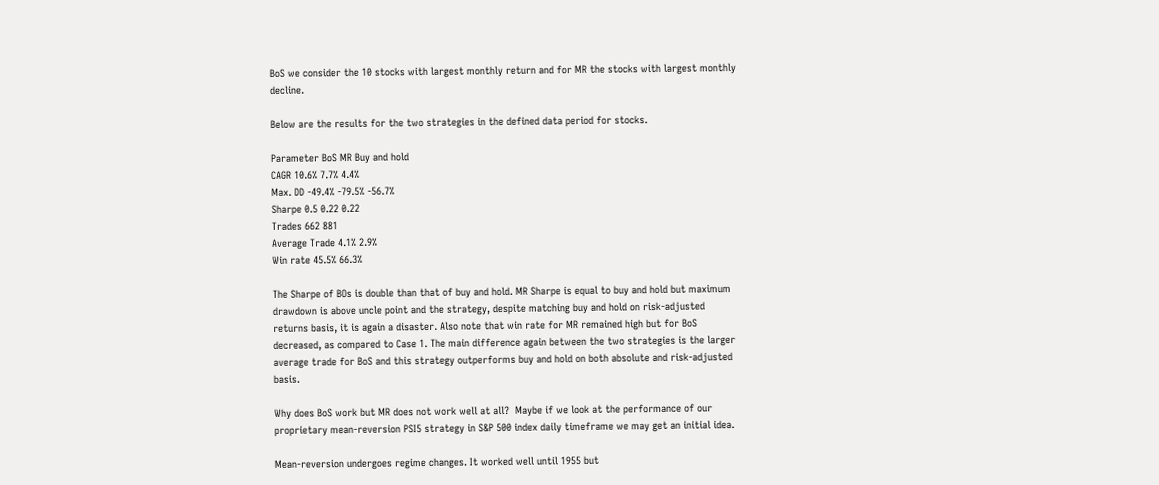BoS we consider the 10 stocks with largest monthly return and for MR the stocks with largest monthly decline.

Below are the results for the two strategies in the defined data period for stocks.

Parameter BoS MR Buy and hold
CAGR 10.6% 7.7% 4.4%
Max. DD -49.4% -79.5% -56.7%
Sharpe 0.5 0.22 0.22
Trades 662 881
Average Trade 4.1% 2.9%
Win rate 45.5% 66.3%

The Sharpe of BOs is double than that of buy and hold. MR Sharpe is equal to buy and hold but maximum drawdown is above uncle point and the strategy, despite matching buy and hold on risk-adjusted returns basis, it is again a disaster. Also note that win rate for MR remained high but for BoS decreased, as compared to Case 1. The main difference again between the two strategies is the larger average trade for BoS and this strategy outperforms buy and hold on both absolute and risk-adjusted basis.

Why does BoS work but MR does not work well at all?  Maybe if we look at the performance of our proprietary mean-reversion PSI5 strategy in S&P 500 index daily timeframe we may get an initial idea.

Mean-reversion undergoes regime changes. It worked well until 1955 but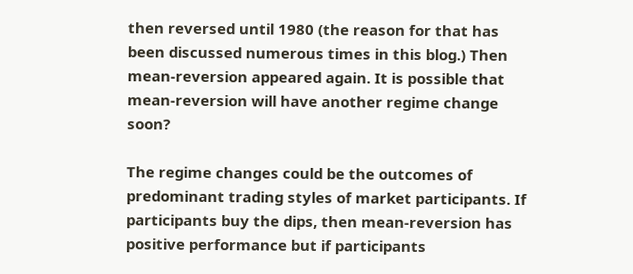then reversed until 1980 (the reason for that has been discussed numerous times in this blog.) Then mean-reversion appeared again. It is possible that mean-reversion will have another regime change soon?

The regime changes could be the outcomes of predominant trading styles of market participants. If participants buy the dips, then mean-reversion has positive performance but if participants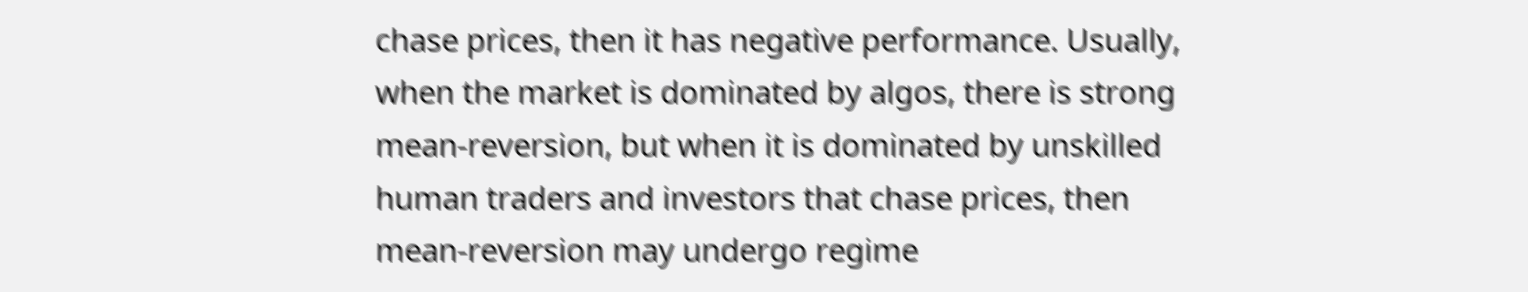chase prices, then it has negative performance. Usually, when the market is dominated by algos, there is strong mean-reversion, but when it is dominated by unskilled human traders and investors that chase prices, then mean-reversion may undergo regime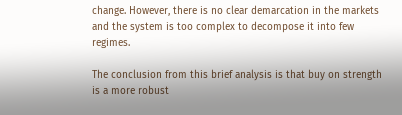change. However, there is no clear demarcation in the markets and the system is too complex to decompose it into few regimes.

The conclusion from this brief analysis is that buy on strength is a more robust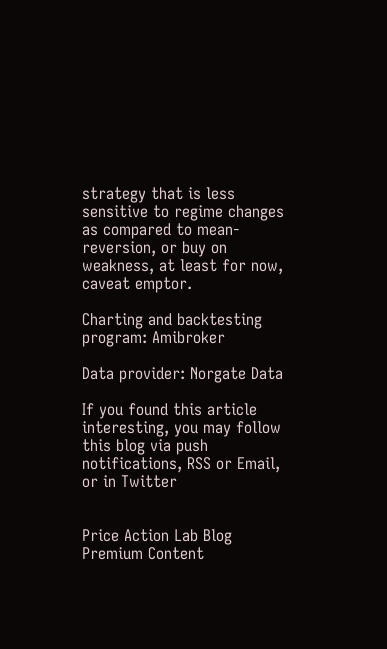strategy that is less sensitive to regime changes as compared to mean-reversion, or buy on weakness, at least for now, caveat emptor.

Charting and backtesting program: Amibroker

Data provider: Norgate Data

If you found this article interesting, you may follow this blog via push notifications, RSS or Email, or in Twitter


Price Action Lab Blog Premium Content